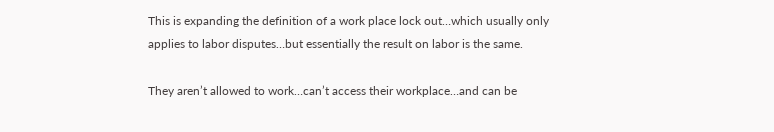This is expanding the definition of a work place lock out…which usually only applies to labor disputes…but essentially the result on labor is the same.

They aren’t allowed to work…can’t access their workplace…and can be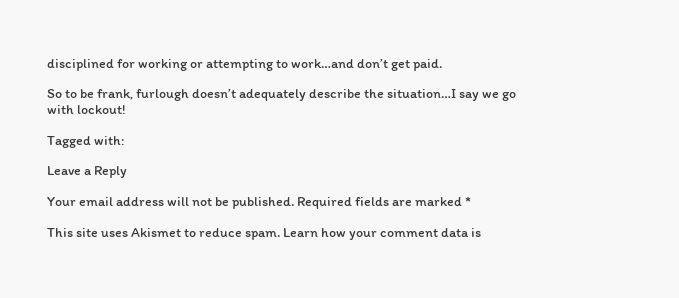disciplined for working or attempting to work…and don’t get paid.

So to be frank, furlough doesn’t adequately describe the situation…I say we go with lockout!

Tagged with:

Leave a Reply

Your email address will not be published. Required fields are marked *

This site uses Akismet to reduce spam. Learn how your comment data is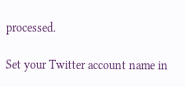processed.

Set your Twitter account name in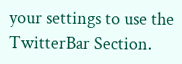your settings to use the TwitterBar Section.